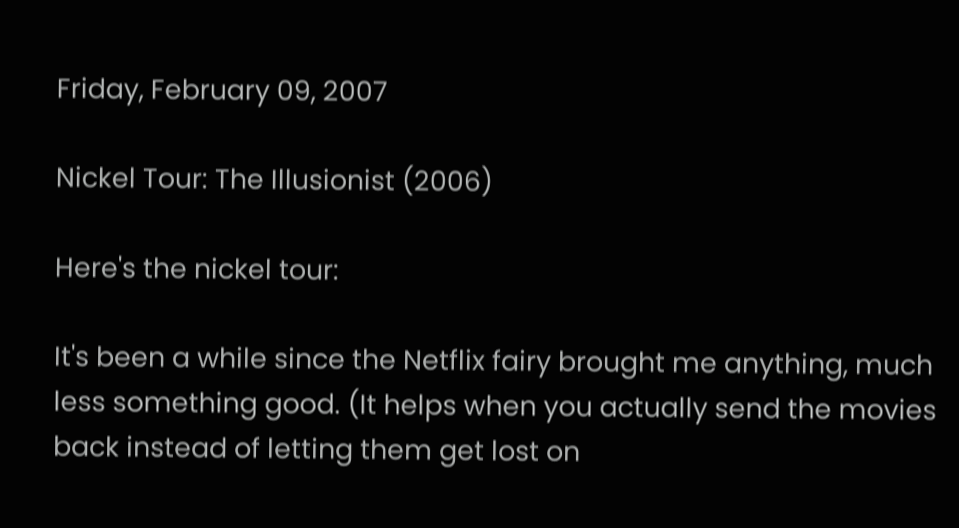Friday, February 09, 2007

Nickel Tour: The Illusionist (2006)

Here's the nickel tour:

It's been a while since the Netflix fairy brought me anything, much less something good. (It helps when you actually send the movies back instead of letting them get lost on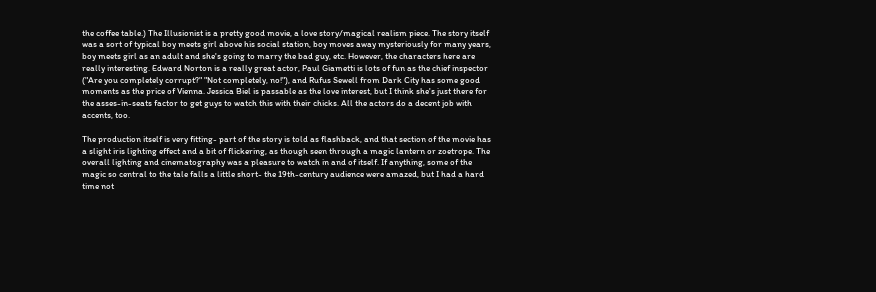the coffee table.) The Illusionist is a pretty good movie, a love story/magical realism piece. The story itself was a sort of typical boy meets girl above his social station, boy moves away mysteriously for many years, boy meets girl as an adult and she's going to marry the bad guy, etc. However, the characters here are really interesting. Edward Norton is a really great actor, Paul Giametti is lots of fun as the chief inspector ("Are you completely corrupt?" "Not completely, no!"), and Rufus Sewell from Dark City has some good moments as the price of Vienna. Jessica Biel is passable as the love interest, but I think she's just there for the asses-in-seats factor to get guys to watch this with their chicks. All the actors do a decent job with accents, too.

The production itself is very fitting- part of the story is told as flashback, and that section of the movie has a slight iris lighting effect and a bit of flickering, as though seen through a magic lantern or zoetrope. The overall lighting and cinematography was a pleasure to watch in and of itself. If anything, some of the magic so central to the tale falls a little short- the 19th-century audience were amazed, but I had a hard time not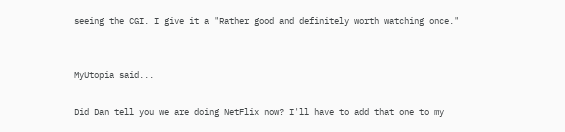seeing the CGI. I give it a "Rather good and definitely worth watching once."


MyUtopia said...

Did Dan tell you we are doing NetFlix now? I'll have to add that one to my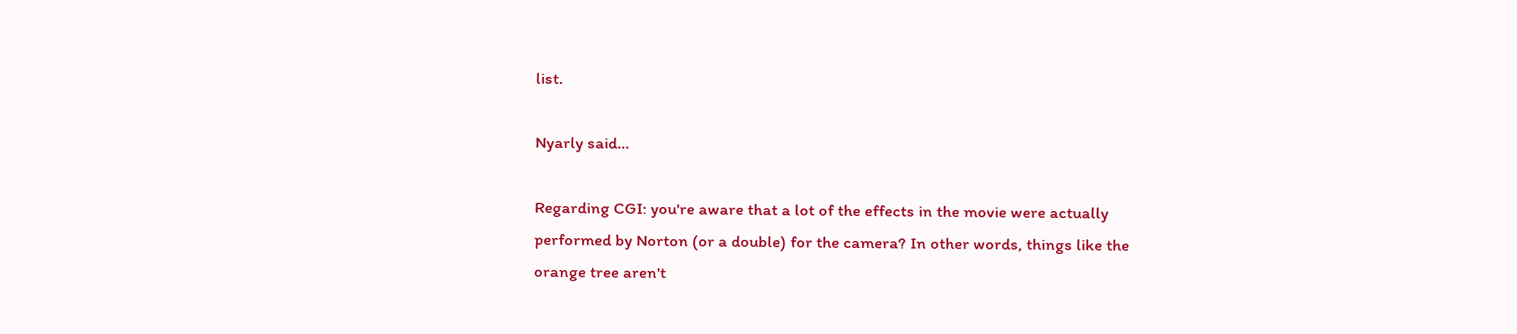list.

Nyarly said...

Regarding CGI: you're aware that a lot of the effects in the movie were actually performed by Norton (or a double) for the camera? In other words, things like the orange tree aren't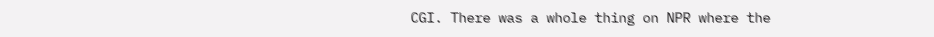CGI. There was a whole thing on NPR where the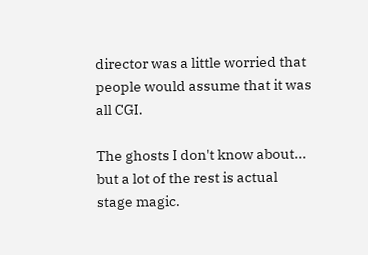director was a little worried that people would assume that it was all CGI.

The ghosts I don't know about... but a lot of the rest is actual stage magic.